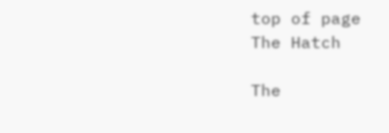top of page
The Hatch

The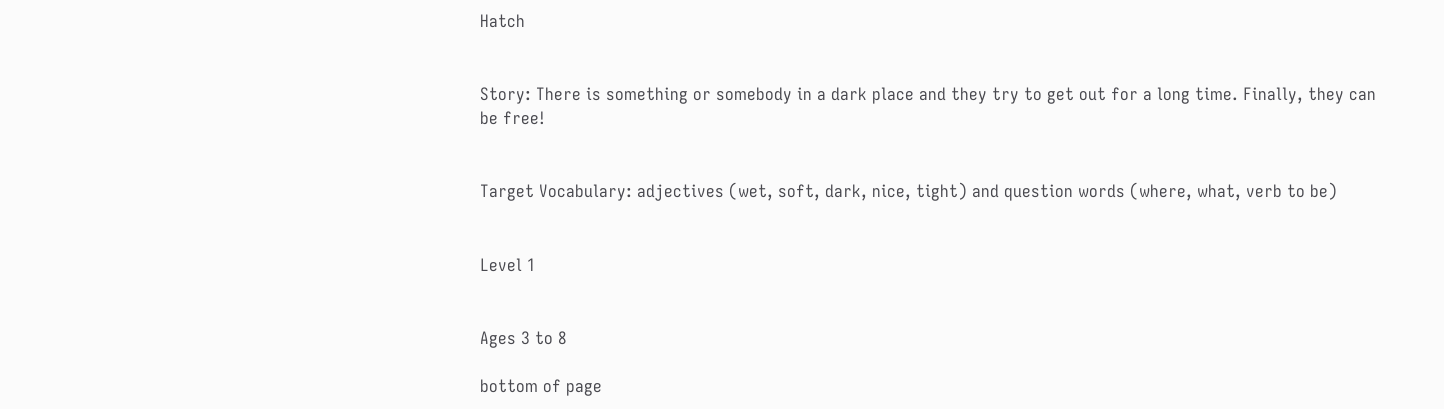Hatch


Story: There is something or somebody in a dark place and they try to get out for a long time. Finally, they can be free!


Target Vocabulary: adjectives (wet, soft, dark, nice, tight) and question words (where, what, verb to be)


Level 1


Ages 3 to 8

bottom of page